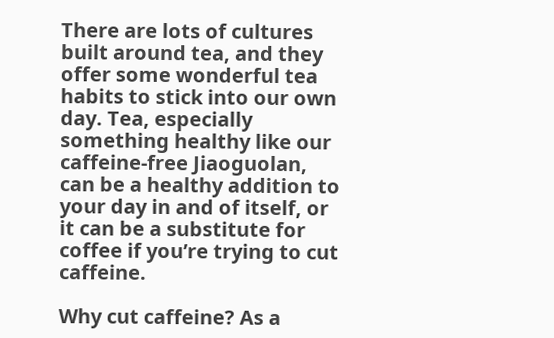There are lots of cultures built around tea, and they offer some wonderful tea habits to stick into our own day. Tea, especially something healthy like our caffeine-free Jiaoguolan, can be a healthy addition to your day in and of itself, or it can be a substitute for coffee if you’re trying to cut caffeine.

Why cut caffeine? As a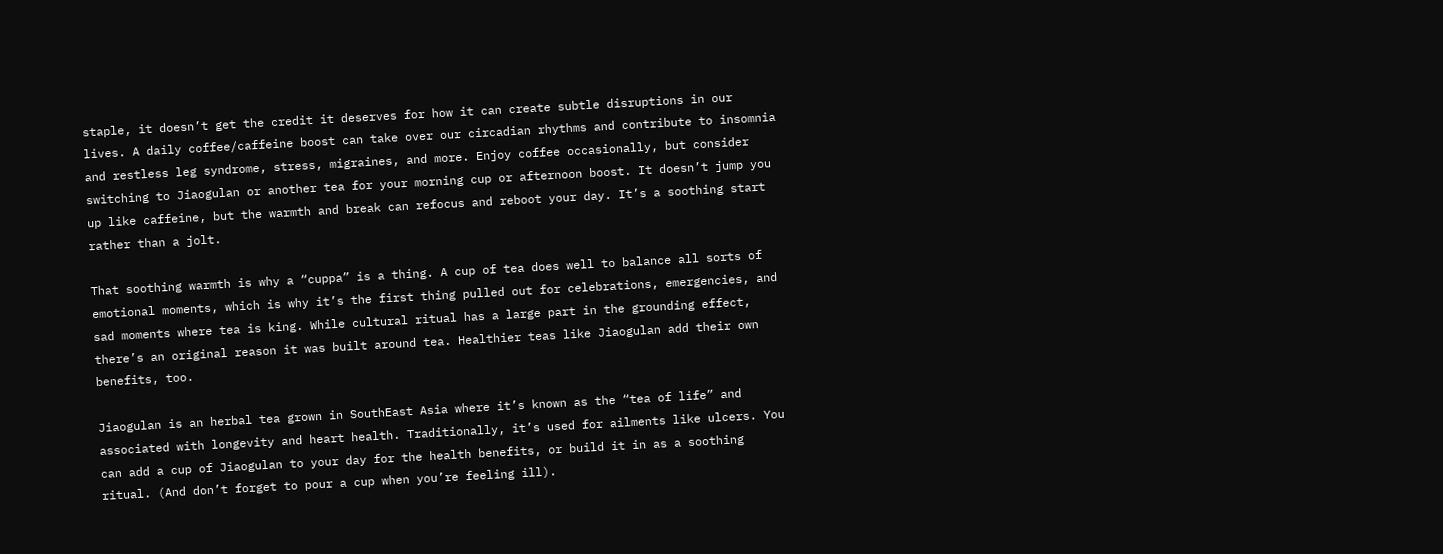staple, it doesn’t get the credit it deserves for how it can create subtle disruptions in our lives. A daily coffee/caffeine boost can take over our circadian rhythms and contribute to insomnia and restless leg syndrome, stress, migraines, and more. Enjoy coffee occasionally, but consider switching to Jiaogulan or another tea for your morning cup or afternoon boost. It doesn’t jump you up like caffeine, but the warmth and break can refocus and reboot your day. It’s a soothing start rather than a jolt.

That soothing warmth is why a “cuppa” is a thing. A cup of tea does well to balance all sorts of emotional moments, which is why it’s the first thing pulled out for celebrations, emergencies, and sad moments where tea is king. While cultural ritual has a large part in the grounding effect, there’s an original reason it was built around tea. Healthier teas like Jiaogulan add their own benefits, too.

Jiaogulan is an herbal tea grown in SouthEast Asia where it’s known as the “tea of life” and associated with longevity and heart health. Traditionally, it’s used for ailments like ulcers. You can add a cup of Jiaogulan to your day for the health benefits, or build it in as a soothing ritual. (And don’t forget to pour a cup when you’re feeling ill).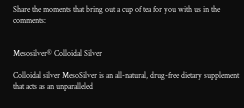Share the moments that bring out a cup of tea for you with us in the comments:


Mesosilver® Colloidal Silver

Colloidal silver MesoSilver is an all-natural, drug-free dietary supplement that acts as an unparalleled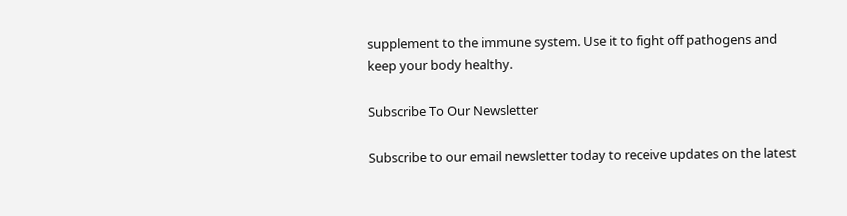supplement to the immune system. Use it to fight off pathogens and keep your body healthy.

Subscribe To Our Newsletter

Subscribe to our email newsletter today to receive updates on the latest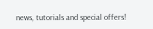news, tutorials and special offers!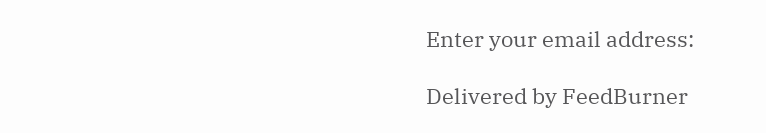Enter your email address:

Delivered by FeedBurner